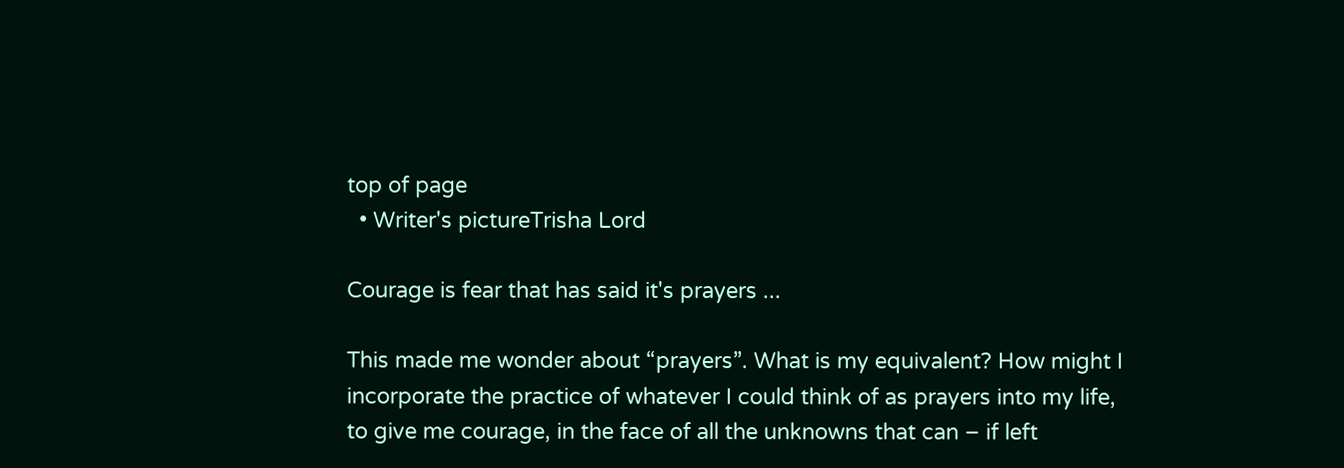top of page
  • Writer's pictureTrisha Lord

Courage is fear that has said it's prayers ...

This made me wonder about “prayers”. What is my equivalent? How might I incorporate the practice of whatever I could think of as prayers into my life, to give me courage, in the face of all the unknowns that can – if left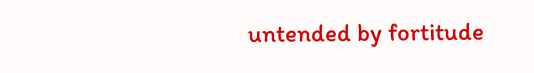untended by fortitude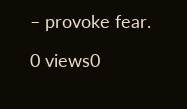– provoke fear.

0 views0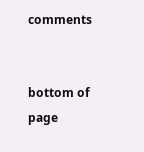comments


bottom of page